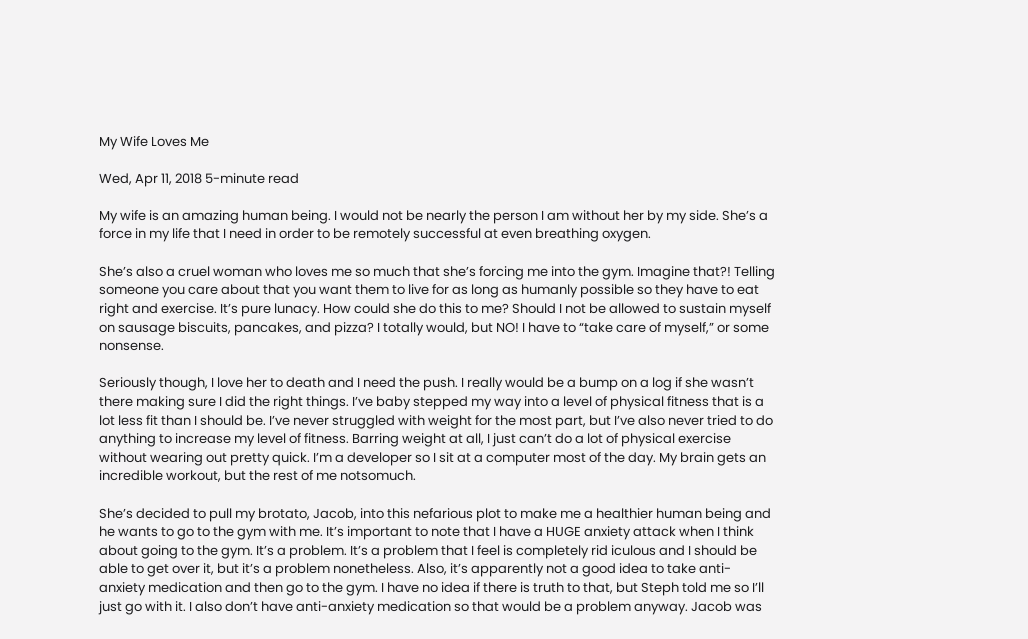My Wife Loves Me

Wed, Apr 11, 2018 5-minute read

My wife is an amazing human being. I would not be nearly the person I am without her by my side. She’s a force in my life that I need in order to be remotely successful at even breathing oxygen.

She’s also a cruel woman who loves me so much that she’s forcing me into the gym. Imagine that?! Telling someone you care about that you want them to live for as long as humanly possible so they have to eat right and exercise. It’s pure lunacy. How could she do this to me? Should I not be allowed to sustain myself on sausage biscuits, pancakes, and pizza? I totally would, but NO! I have to “take care of myself,” or some nonsense.

Seriously though, I love her to death and I need the push. I really would be a bump on a log if she wasn’t there making sure I did the right things. I’ve baby stepped my way into a level of physical fitness that is a lot less fit than I should be. I’ve never struggled with weight for the most part, but I’ve also never tried to do anything to increase my level of fitness. Barring weight at all, I just can’t do a lot of physical exercise without wearing out pretty quick. I’m a developer so I sit at a computer most of the day. My brain gets an incredible workout, but the rest of me notsomuch.

She’s decided to pull my brotato, Jacob, into this nefarious plot to make me a healthier human being and he wants to go to the gym with me. It’s important to note that I have a HUGE anxiety attack when I think about going to the gym. It’s a problem. It’s a problem that I feel is completely rid iculous and I should be able to get over it, but it’s a problem nonetheless. Also, it’s apparently not a good idea to take anti-anxiety medication and then go to the gym. I have no idea if there is truth to that, but Steph told me so I’ll just go with it. I also don’t have anti-anxiety medication so that would be a problem anyway. Jacob was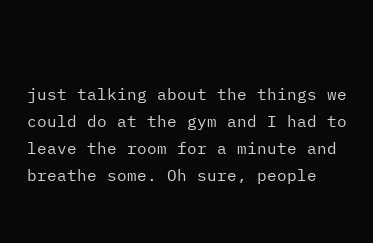just talking about the things we could do at the gym and I had to leave the room for a minute and breathe some. Oh sure, people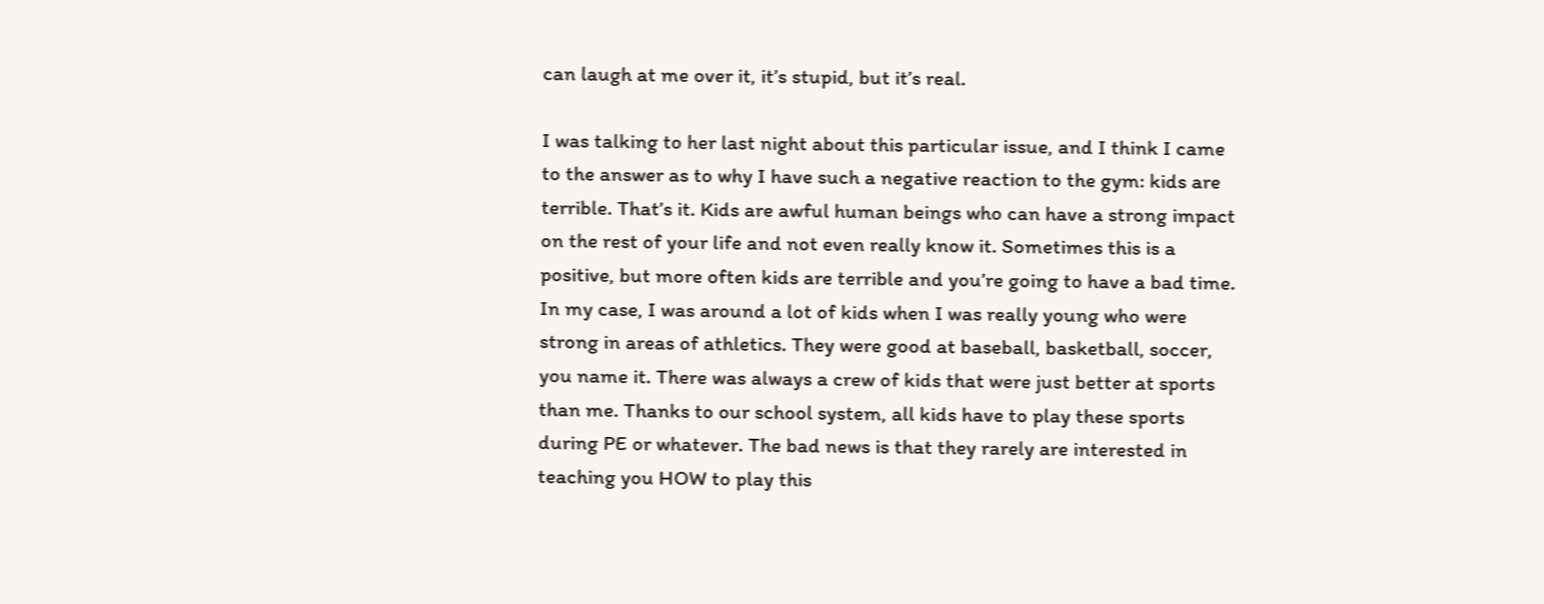can laugh at me over it, it’s stupid, but it’s real.

I was talking to her last night about this particular issue, and I think I came to the answer as to why I have such a negative reaction to the gym: kids are terrible. That’s it. Kids are awful human beings who can have a strong impact on the rest of your life and not even really know it. Sometimes this is a positive, but more often kids are terrible and you’re going to have a bad time. In my case, I was around a lot of kids when I was really young who were strong in areas of athletics. They were good at baseball, basketball, soccer, you name it. There was always a crew of kids that were just better at sports than me. Thanks to our school system, all kids have to play these sports during PE or whatever. The bad news is that they rarely are interested in teaching you HOW to play this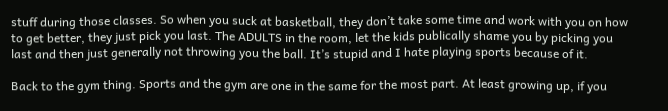stuff during those classes. So when you suck at basketball, they don’t take some time and work with you on how to get better, they just pick you last. The ADULTS in the room, let the kids publically shame you by picking you last and then just generally not throwing you the ball. It’s stupid and I hate playing sports because of it.

Back to the gym thing. Sports and the gym are one in the same for the most part. At least growing up, if you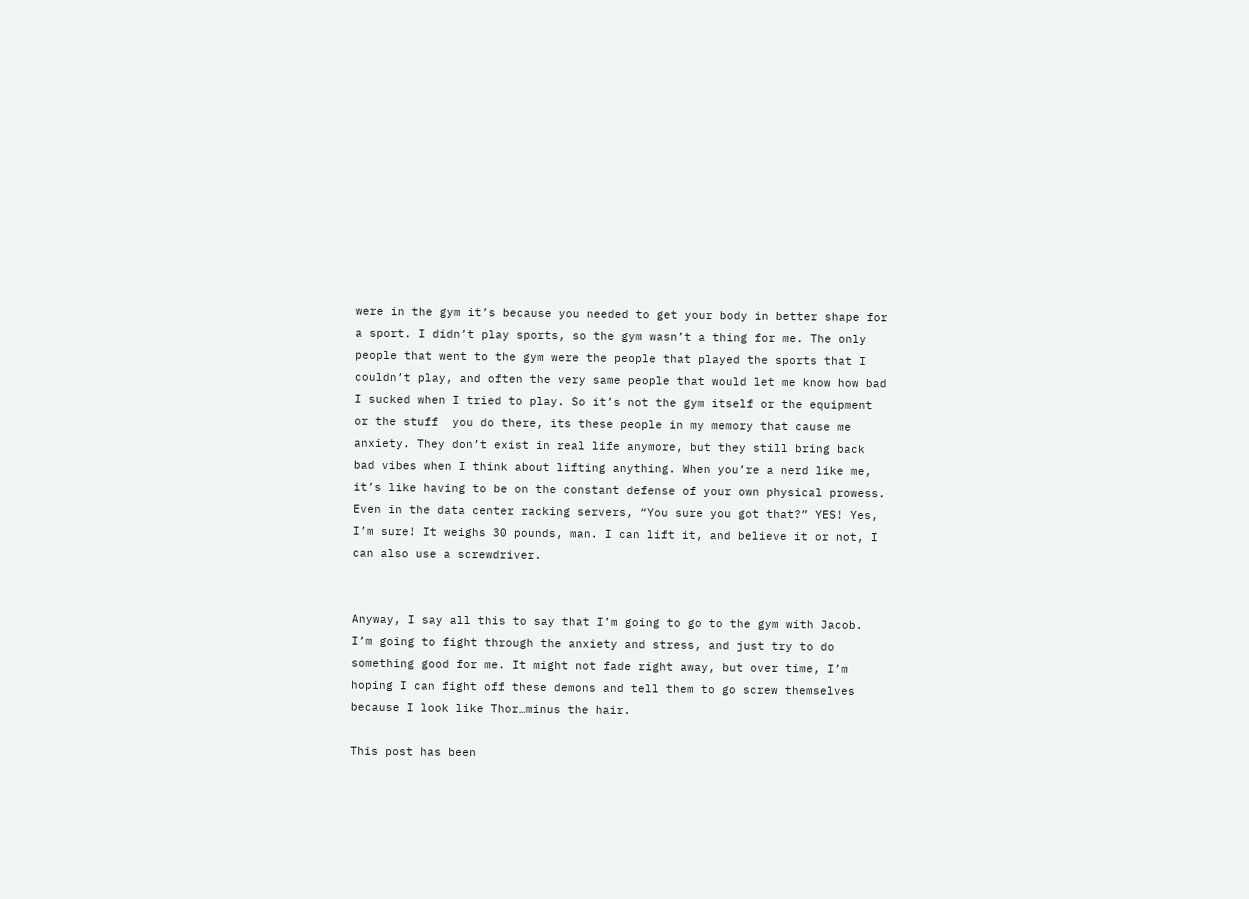were in the gym it’s because you needed to get your body in better shape for a sport. I didn’t play sports, so the gym wasn’t a thing for me. The only people that went to the gym were the people that played the sports that I couldn’t play, and often the very same people that would let me know how bad I sucked when I tried to play. So it’s not the gym itself or the equipment or the stuff  you do there, its these people in my memory that cause me anxiety. They don’t exist in real life anymore, but they still bring back bad vibes when I think about lifting anything. When you’re a nerd like me, it’s like having to be on the constant defense of your own physical prowess. Even in the data center racking servers, “You sure you got that?” YES! Yes, I’m sure! It weighs 30 pounds, man. I can lift it, and believe it or not, I can also use a screwdriver.


Anyway, I say all this to say that I’m going to go to the gym with Jacob. I’m going to fight through the anxiety and stress, and just try to do something good for me. It might not fade right away, but over time, I’m hoping I can fight off these demons and tell them to go screw themselves because I look like Thor…minus the hair.

This post has been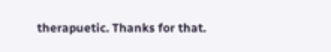therapuetic. Thanks for that.